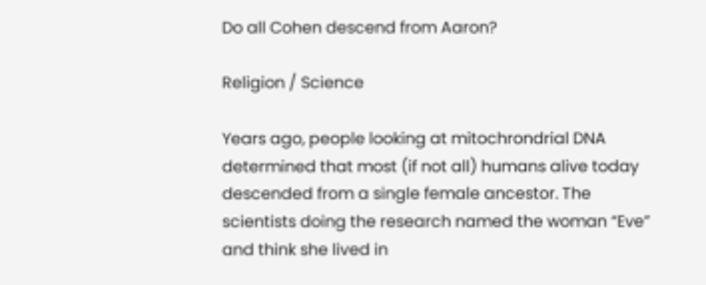Do all Cohen descend from Aaron?

Religion / Science

Years ago, people looking at mitochrondrial DNA determined that most (if not all) humans alive today descended from a single female ancestor. The scientists doing the research named the woman “Eve” and think she lived in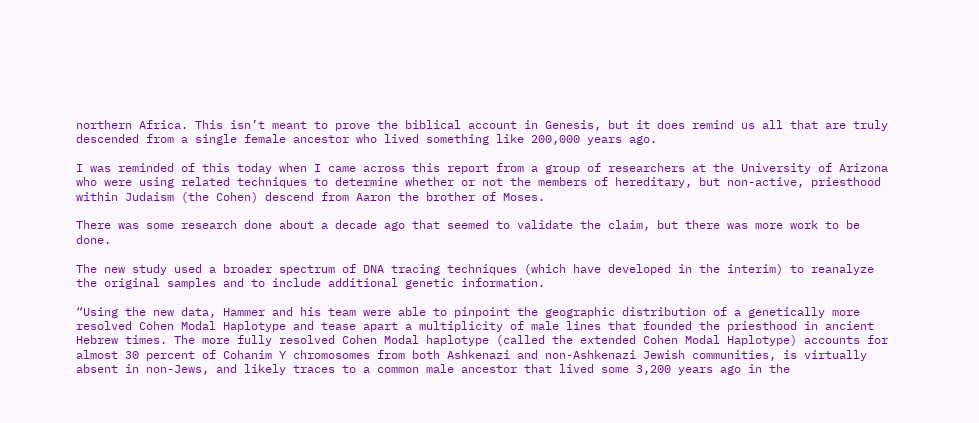northern Africa. This isn’t meant to prove the biblical account in Genesis, but it does remind us all that are truly descended from a single female ancestor who lived something like 200,000 years ago.

I was reminded of this today when I came across this report from a group of researchers at the University of Arizona who were using related techniques to determine whether or not the members of hereditary, but non-active, priesthood within Judaism (the Cohen) descend from Aaron the brother of Moses.

There was some research done about a decade ago that seemed to validate the claim, but there was more work to be done.

The new study used a broader spectrum of DNA tracing techniques (which have developed in the interim) to reanalyze the original samples and to include additional genetic information.

“Using the new data, Hammer and his team were able to pinpoint the geographic distribution of a genetically more resolved Cohen Modal Haplotype and tease apart a multiplicity of male lines that founded the priesthood in ancient Hebrew times. The more fully resolved Cohen Modal haplotype (called the extended Cohen Modal Haplotype) accounts for almost 30 percent of Cohanim Y chromosomes from both Ashkenazi and non-Ashkenazi Jewish communities, is virtually absent in non-Jews, and likely traces to a common male ancestor that lived some 3,200 years ago in the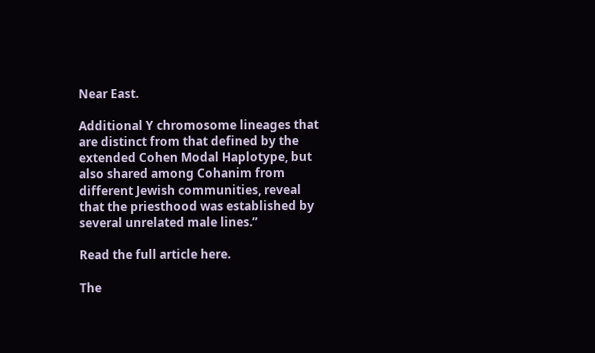Near East.

Additional Y chromosome lineages that are distinct from that defined by the extended Cohen Modal Haplotype, but also shared among Cohanim from different Jewish communities, reveal that the priesthood was established by several unrelated male lines.”

Read the full article here.

The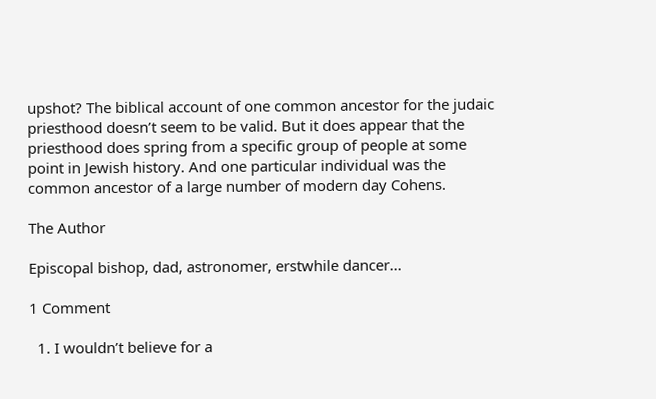upshot? The biblical account of one common ancestor for the judaic priesthood doesn’t seem to be valid. But it does appear that the priesthood does spring from a specific group of people at some point in Jewish history. And one particular individual was the common ancestor of a large number of modern day Cohens.

The Author

Episcopal bishop, dad, astronomer, erstwhile dancer...

1 Comment

  1. I wouldn’t believe for a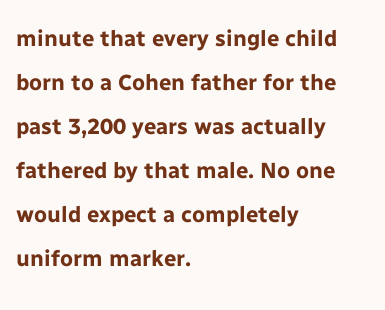minute that every single child born to a Cohen father for the past 3,200 years was actually fathered by that male. No one would expect a completely uniform marker.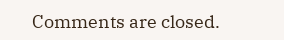Comments are closed.